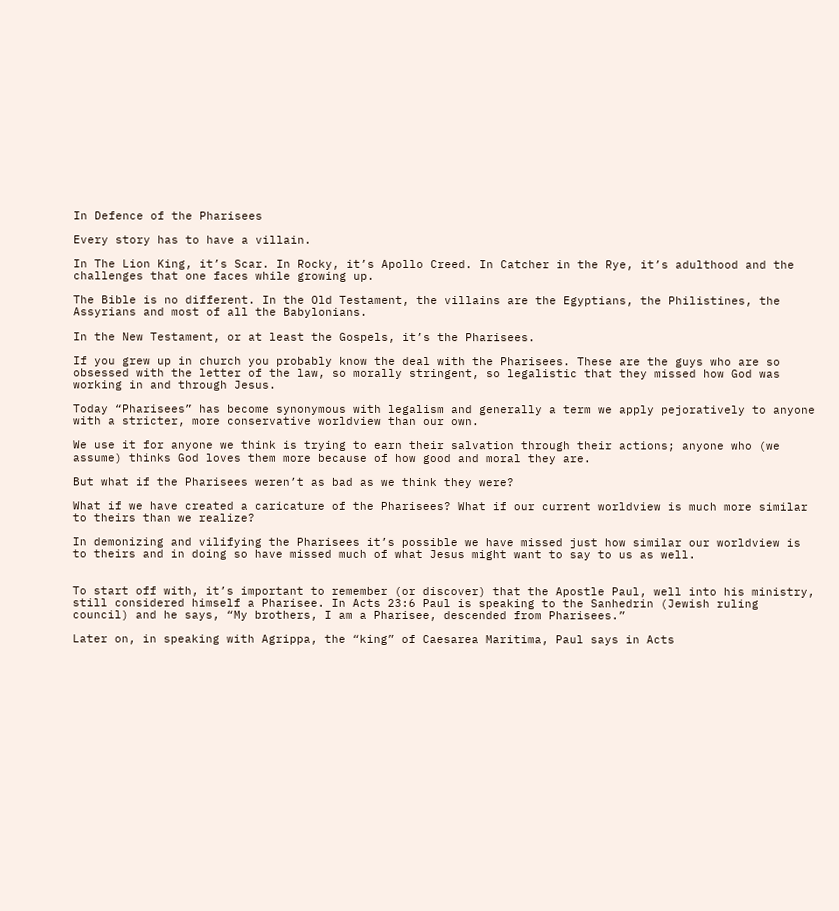In Defence of the Pharisees

Every story has to have a villain.

In The Lion King, it’s Scar. In Rocky, it’s Apollo Creed. In Catcher in the Rye, it’s adulthood and the challenges that one faces while growing up.

The Bible is no different. In the Old Testament, the villains are the Egyptians, the Philistines, the Assyrians and most of all the Babylonians.

In the New Testament, or at least the Gospels, it’s the Pharisees.

If you grew up in church you probably know the deal with the Pharisees. These are the guys who are so obsessed with the letter of the law, so morally stringent, so legalistic that they missed how God was working in and through Jesus.

Today “Pharisees” has become synonymous with legalism and generally a term we apply pejoratively to anyone with a stricter, more conservative worldview than our own.

We use it for anyone we think is trying to earn their salvation through their actions; anyone who (we assume) thinks God loves them more because of how good and moral they are.

But what if the Pharisees weren’t as bad as we think they were?

What if we have created a caricature of the Pharisees? What if our current worldview is much more similar to theirs than we realize?

In demonizing and vilifying the Pharisees it’s possible we have missed just how similar our worldview is to theirs and in doing so have missed much of what Jesus might want to say to us as well.


To start off with, it’s important to remember (or discover) that the Apostle Paul, well into his ministry, still considered himself a Pharisee. In Acts 23:6 Paul is speaking to the Sanhedrin (Jewish ruling council) and he says, “My brothers, I am a Pharisee, descended from Pharisees.”

Later on, in speaking with Agrippa, the “king” of Caesarea Maritima, Paul says in Acts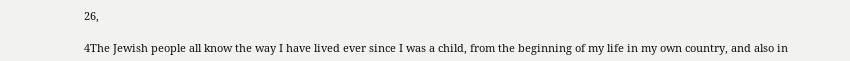26,

4The Jewish people all know the way I have lived ever since I was a child, from the beginning of my life in my own country, and also in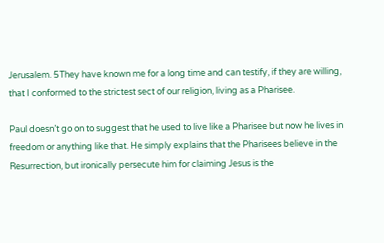Jerusalem. 5They have known me for a long time and can testify, if they are willing, that I conformed to the strictest sect of our religion, living as a Pharisee.

Paul doesn’t go on to suggest that he used to live like a Pharisee but now he lives in freedom or anything like that. He simply explains that the Pharisees believe in the Resurrection, but ironically persecute him for claiming Jesus is the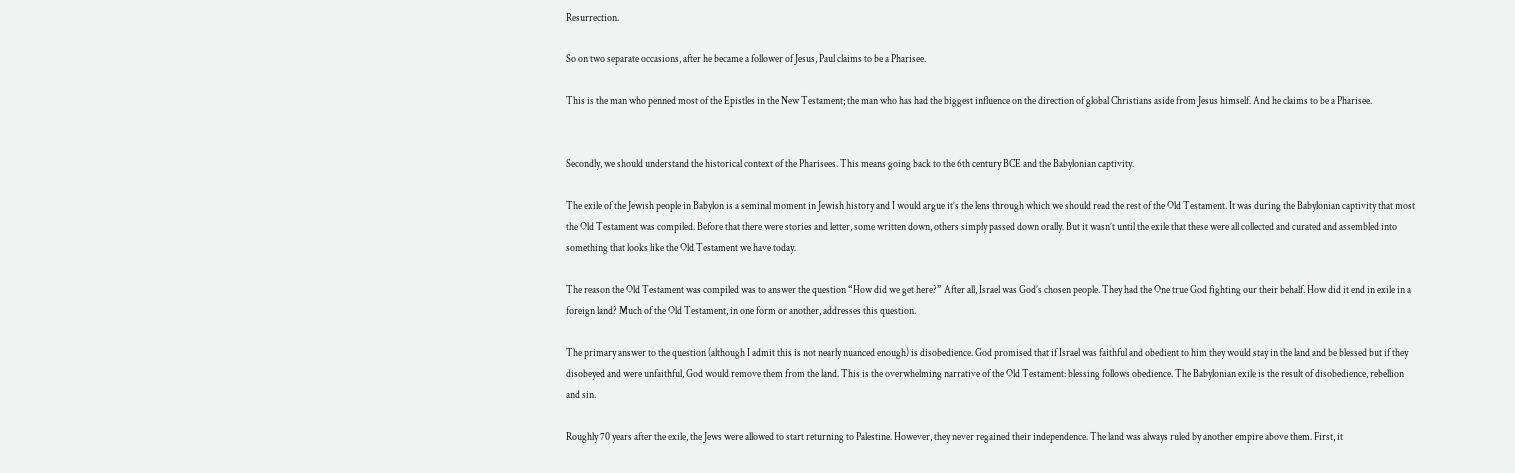Resurrection.

So on two separate occasions, after he became a follower of Jesus, Paul claims to be a Pharisee.

This is the man who penned most of the Epistles in the New Testament; the man who has had the biggest influence on the direction of global Christians aside from Jesus himself. And he claims to be a Pharisee.


Secondly, we should understand the historical context of the Pharisees. This means going back to the 6th century BCE and the Babylonian captivity.

The exile of the Jewish people in Babylon is a seminal moment in Jewish history and I would argue it’s the lens through which we should read the rest of the Old Testament. It was during the Babylonian captivity that most the Old Testament was compiled. Before that there were stories and letter, some written down, others simply passed down orally. But it wasn’t until the exile that these were all collected and curated and assembled into something that looks like the Old Testament we have today.

The reason the Old Testament was compiled was to answer the question “How did we get here?” After all, Israel was God’s chosen people. They had the One true God fighting our their behalf. How did it end in exile in a foreign land? Much of the Old Testament, in one form or another, addresses this question.

The primary answer to the question (although I admit this is not nearly nuanced enough) is disobedience. God promised that if Israel was faithful and obedient to him they would stay in the land and be blessed but if they disobeyed and were unfaithful, God would remove them from the land. This is the overwhelming narrative of the Old Testament: blessing follows obedience. The Babylonian exile is the result of disobedience, rebellion and sin.

Roughly 70 years after the exile, the Jews were allowed to start returning to Palestine. However, they never regained their independence. The land was always ruled by another empire above them. First, it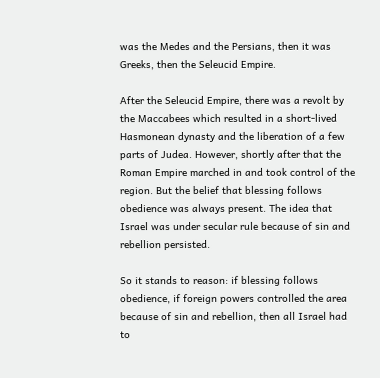was the Medes and the Persians, then it was Greeks, then the Seleucid Empire.

After the Seleucid Empire, there was a revolt by the Maccabees which resulted in a short-lived Hasmonean dynasty and the liberation of a few parts of Judea. However, shortly after that the Roman Empire marched in and took control of the region. But the belief that blessing follows obedience was always present. The idea that Israel was under secular rule because of sin and rebellion persisted.

So it stands to reason: if blessing follows obedience, if foreign powers controlled the area because of sin and rebellion, then all Israel had to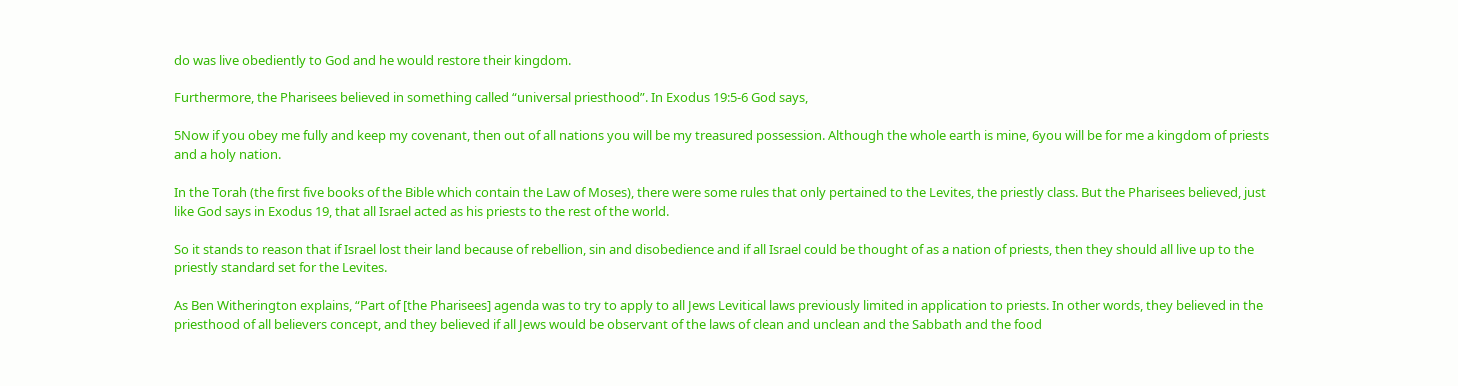do was live obediently to God and he would restore their kingdom.

Furthermore, the Pharisees believed in something called “universal priesthood”. In Exodus 19:5-6 God says,

5Now if you obey me fully and keep my covenant, then out of all nations you will be my treasured possession. Although the whole earth is mine, 6you will be for me a kingdom of priests and a holy nation.

In the Torah (the first five books of the Bible which contain the Law of Moses), there were some rules that only pertained to the Levites, the priestly class. But the Pharisees believed, just like God says in Exodus 19, that all Israel acted as his priests to the rest of the world.

So it stands to reason that if Israel lost their land because of rebellion, sin and disobedience and if all Israel could be thought of as a nation of priests, then they should all live up to the priestly standard set for the Levites.

As Ben Witherington explains, “Part of [the Pharisees] agenda was to try to apply to all Jews Levitical laws previously limited in application to priests. In other words, they believed in the priesthood of all believers concept, and they believed if all Jews would be observant of the laws of clean and unclean and the Sabbath and the food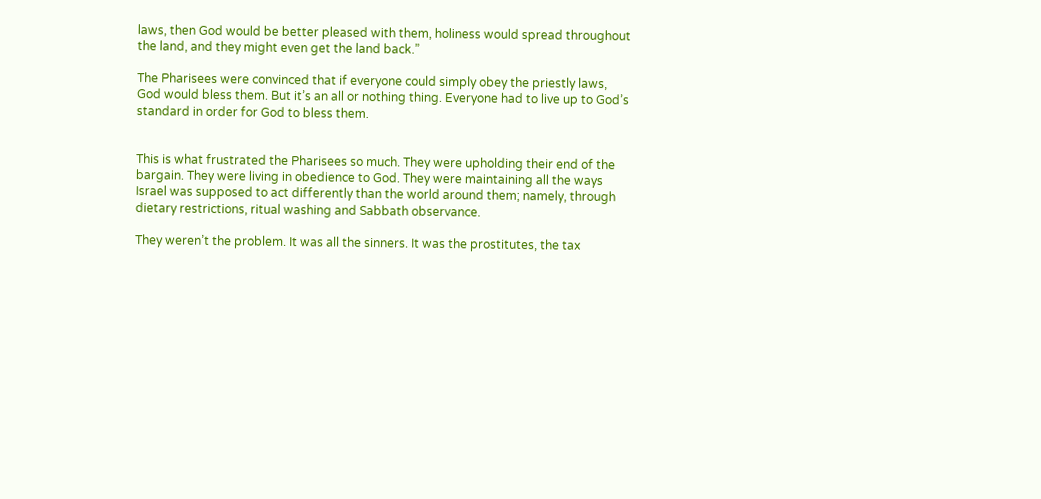laws, then God would be better pleased with them, holiness would spread throughout the land, and they might even get the land back.”

The Pharisees were convinced that if everyone could simply obey the priestly laws, God would bless them. But it’s an all or nothing thing. Everyone had to live up to God’s standard in order for God to bless them.


This is what frustrated the Pharisees so much. They were upholding their end of the bargain. They were living in obedience to God. They were maintaining all the ways Israel was supposed to act differently than the world around them; namely, through dietary restrictions, ritual washing and Sabbath observance.

They weren’t the problem. It was all the sinners. It was the prostitutes, the tax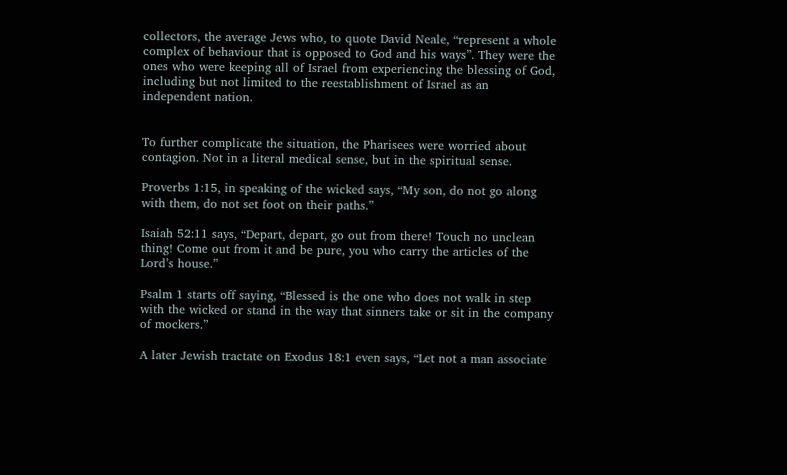collectors, the average Jews who, to quote David Neale, “represent a whole complex of behaviour that is opposed to God and his ways”. They were the ones who were keeping all of Israel from experiencing the blessing of God, including but not limited to the reestablishment of Israel as an independent nation.


To further complicate the situation, the Pharisees were worried about contagion. Not in a literal medical sense, but in the spiritual sense.

Proverbs 1:15, in speaking of the wicked says, “My son, do not go along with them, do not set foot on their paths.”

Isaiah 52:11 says, “Depart, depart, go out from there! Touch no unclean thing! Come out from it and be pure, you who carry the articles of the Lord’s house.”

Psalm 1 starts off saying, “Blessed is the one who does not walk in step with the wicked or stand in the way that sinners take or sit in the company of mockers.”

A later Jewish tractate on Exodus 18:1 even says, “Let not a man associate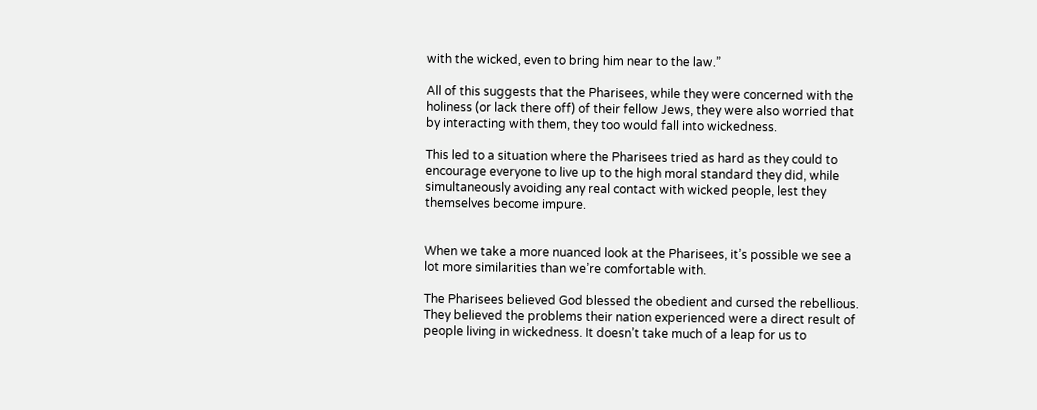with the wicked, even to bring him near to the law.”

All of this suggests that the Pharisees, while they were concerned with the holiness (or lack there off) of their fellow Jews, they were also worried that by interacting with them, they too would fall into wickedness.

This led to a situation where the Pharisees tried as hard as they could to encourage everyone to live up to the high moral standard they did, while simultaneously avoiding any real contact with wicked people, lest they themselves become impure.


When we take a more nuanced look at the Pharisees, it’s possible we see a lot more similarities than we’re comfortable with.

The Pharisees believed God blessed the obedient and cursed the rebellious. They believed the problems their nation experienced were a direct result of people living in wickedness. It doesn’t take much of a leap for us to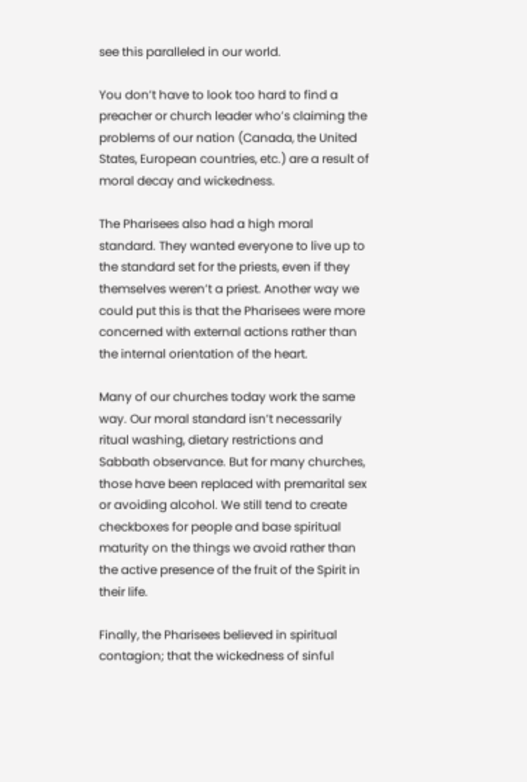see this paralleled in our world.

You don’t have to look too hard to find a preacher or church leader who’s claiming the problems of our nation (Canada, the United States, European countries, etc.) are a result of moral decay and wickedness.

The Pharisees also had a high moral standard. They wanted everyone to live up to the standard set for the priests, even if they themselves weren’t a priest. Another way we could put this is that the Pharisees were more concerned with external actions rather than the internal orientation of the heart.

Many of our churches today work the same way. Our moral standard isn’t necessarily ritual washing, dietary restrictions and Sabbath observance. But for many churches, those have been replaced with premarital sex or avoiding alcohol. We still tend to create checkboxes for people and base spiritual maturity on the things we avoid rather than the active presence of the fruit of the Spirit in their life.

Finally, the Pharisees believed in spiritual contagion; that the wickedness of sinful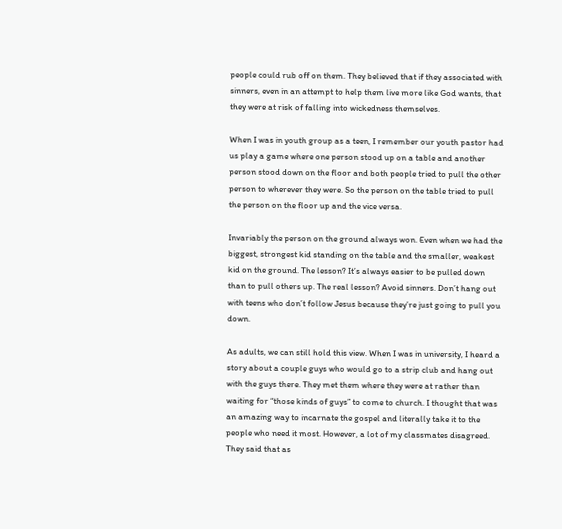people could rub off on them. They believed that if they associated with sinners, even in an attempt to help them live more like God wants, that they were at risk of falling into wickedness themselves.

When I was in youth group as a teen, I remember our youth pastor had us play a game where one person stood up on a table and another person stood down on the floor and both people tried to pull the other person to wherever they were. So the person on the table tried to pull the person on the floor up and the vice versa.

Invariably the person on the ground always won. Even when we had the biggest, strongest kid standing on the table and the smaller, weakest kid on the ground. The lesson? It’s always easier to be pulled down than to pull others up. The real lesson? Avoid sinners. Don’t hang out with teens who don’t follow Jesus because they’re just going to pull you down.

As adults, we can still hold this view. When I was in university, I heard a story about a couple guys who would go to a strip club and hang out with the guys there. They met them where they were at rather than waiting for “those kinds of guys” to come to church. I thought that was an amazing way to incarnate the gospel and literally take it to the people who need it most. However, a lot of my classmates disagreed. They said that as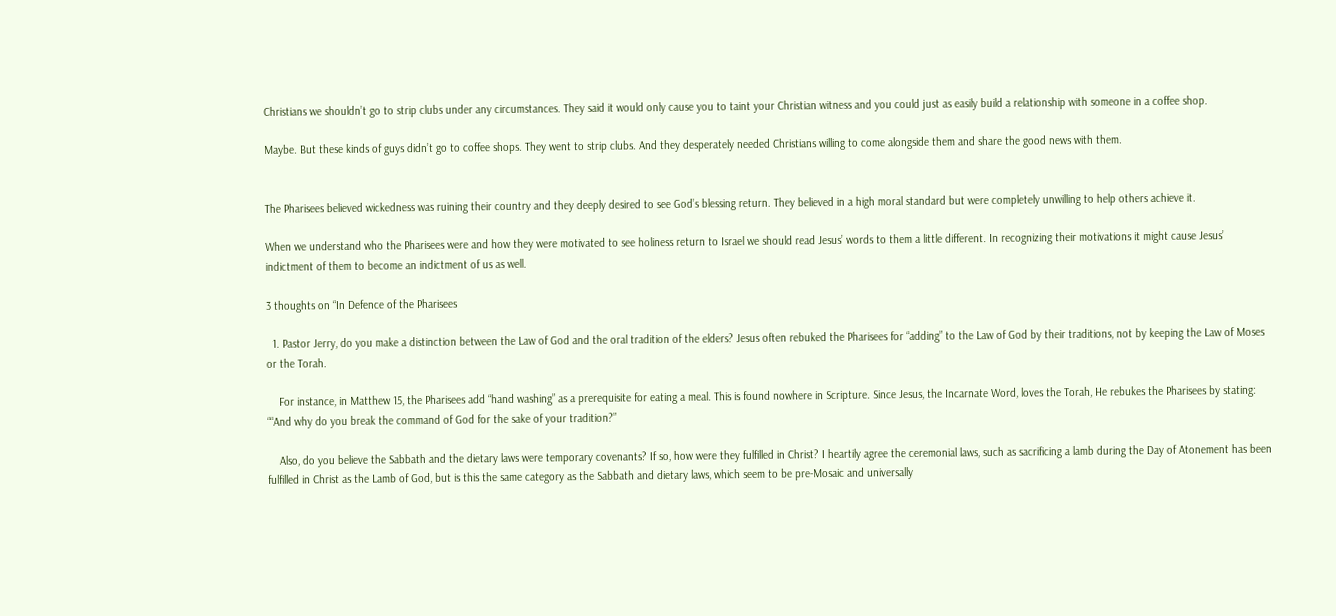Christians we shouldn’t go to strip clubs under any circumstances. They said it would only cause you to taint your Christian witness and you could just as easily build a relationship with someone in a coffee shop.

Maybe. But these kinds of guys didn’t go to coffee shops. They went to strip clubs. And they desperately needed Christians willing to come alongside them and share the good news with them.


The Pharisees believed wickedness was ruining their country and they deeply desired to see God’s blessing return. They believed in a high moral standard but were completely unwilling to help others achieve it.

When we understand who the Pharisees were and how they were motivated to see holiness return to Israel we should read Jesus’ words to them a little different. In recognizing their motivations it might cause Jesus’ indictment of them to become an indictment of us as well.

3 thoughts on “In Defence of the Pharisees

  1. Pastor Jerry, do you make a distinction between the Law of God and the oral tradition of the elders? Jesus often rebuked the Pharisees for “adding” to the Law of God by their traditions, not by keeping the Law of Moses or the Torah.

    For instance, in Matthew 15, the Pharisees add “hand washing” as a prerequisite for eating a meal. This is found nowhere in Scripture. Since Jesus, the Incarnate Word, loves the Torah, He rebukes the Pharisees by stating: ““And why do you break the command of God for the sake of your tradition?”

    Also, do you believe the Sabbath and the dietary laws were temporary covenants? If so, how were they fulfilled in Christ? I heartily agree the ceremonial laws, such as sacrificing a lamb during the Day of Atonement has been fulfilled in Christ as the Lamb of God, but is this the same category as the Sabbath and dietary laws, which seem to be pre-Mosaic and universally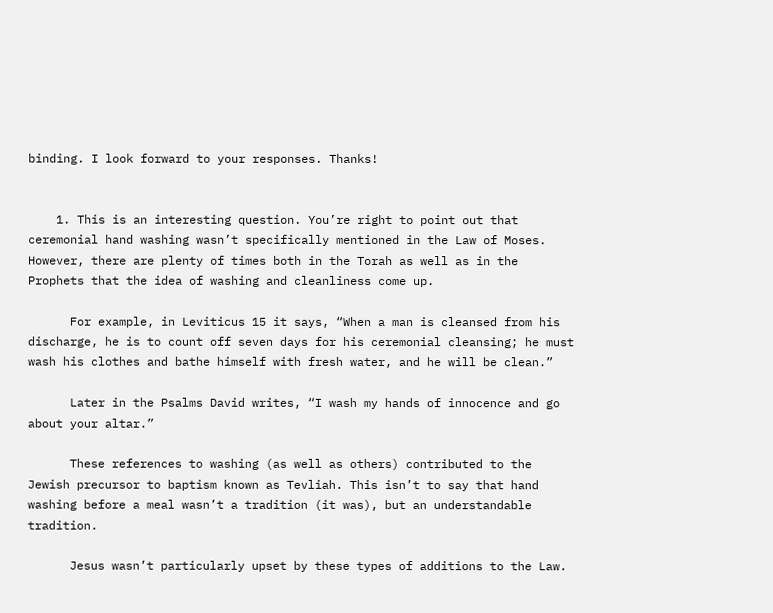binding. I look forward to your responses. Thanks!


    1. This is an interesting question. You’re right to point out that ceremonial hand washing wasn’t specifically mentioned in the Law of Moses. However, there are plenty of times both in the Torah as well as in the Prophets that the idea of washing and cleanliness come up.

      For example, in Leviticus 15 it says, “When a man is cleansed from his discharge, he is to count off seven days for his ceremonial cleansing; he must wash his clothes and bathe himself with fresh water, and he will be clean.”

      Later in the Psalms David writes, “I wash my hands of innocence and go about your altar.”

      These references to washing (as well as others) contributed to the Jewish precursor to baptism known as Tevliah. This isn’t to say that hand washing before a meal wasn’t a tradition (it was), but an understandable tradition.

      Jesus wasn’t particularly upset by these types of additions to the Law.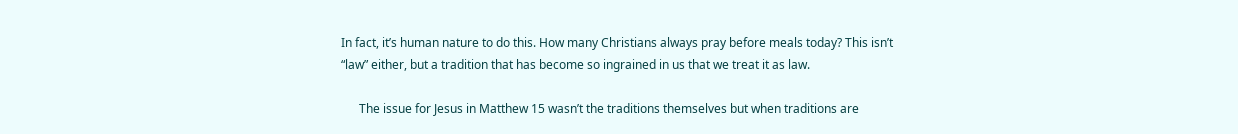In fact, it’s human nature to do this. How many Christians always pray before meals today? This isn’t “law” either, but a tradition that has become so ingrained in us that we treat it as law.

      The issue for Jesus in Matthew 15 wasn’t the traditions themselves but when traditions are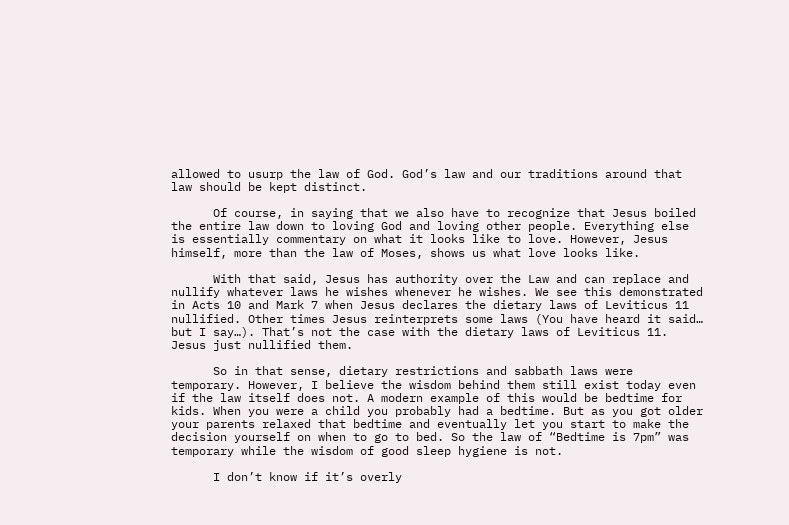allowed to usurp the law of God. God’s law and our traditions around that law should be kept distinct.

      Of course, in saying that we also have to recognize that Jesus boiled the entire law down to loving God and loving other people. Everything else is essentially commentary on what it looks like to love. However, Jesus himself, more than the law of Moses, shows us what love looks like.

      With that said, Jesus has authority over the Law and can replace and nullify whatever laws he wishes whenever he wishes. We see this demonstrated in Acts 10 and Mark 7 when Jesus declares the dietary laws of Leviticus 11 nullified. Other times Jesus reinterprets some laws (You have heard it said… but I say…). That’s not the case with the dietary laws of Leviticus 11. Jesus just nullified them.

      So in that sense, dietary restrictions and sabbath laws were temporary. However, I believe the wisdom behind them still exist today even if the law itself does not. A modern example of this would be bedtime for kids. When you were a child you probably had a bedtime. But as you got older your parents relaxed that bedtime and eventually let you start to make the decision yourself on when to go to bed. So the law of “Bedtime is 7pm” was temporary while the wisdom of good sleep hygiene is not.

      I don’t know if it’s overly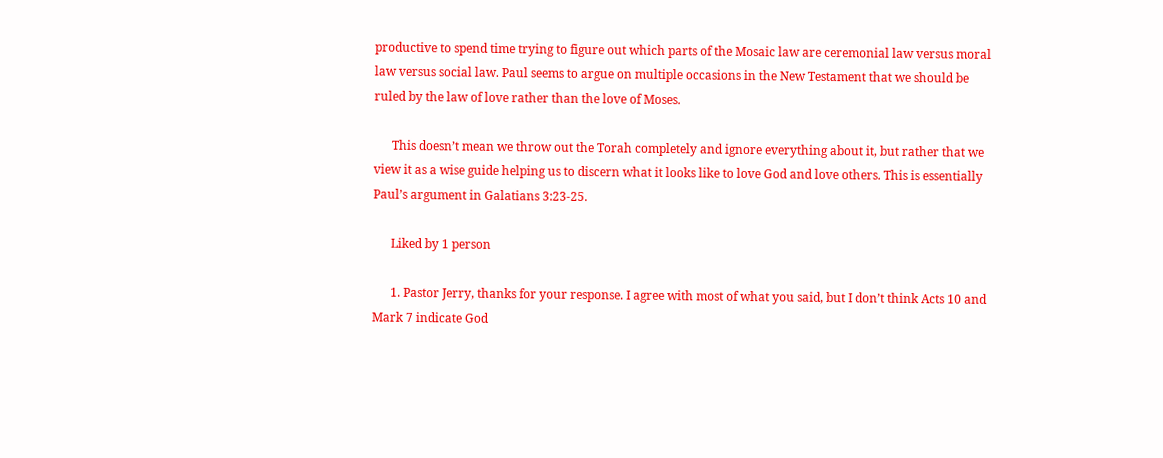productive to spend time trying to figure out which parts of the Mosaic law are ceremonial law versus moral law versus social law. Paul seems to argue on multiple occasions in the New Testament that we should be ruled by the law of love rather than the love of Moses.

      This doesn’t mean we throw out the Torah completely and ignore everything about it, but rather that we view it as a wise guide helping us to discern what it looks like to love God and love others. This is essentially Paul’s argument in Galatians 3:23-25.

      Liked by 1 person

      1. Pastor Jerry, thanks for your response. I agree with most of what you said, but I don’t think Acts 10 and Mark 7 indicate God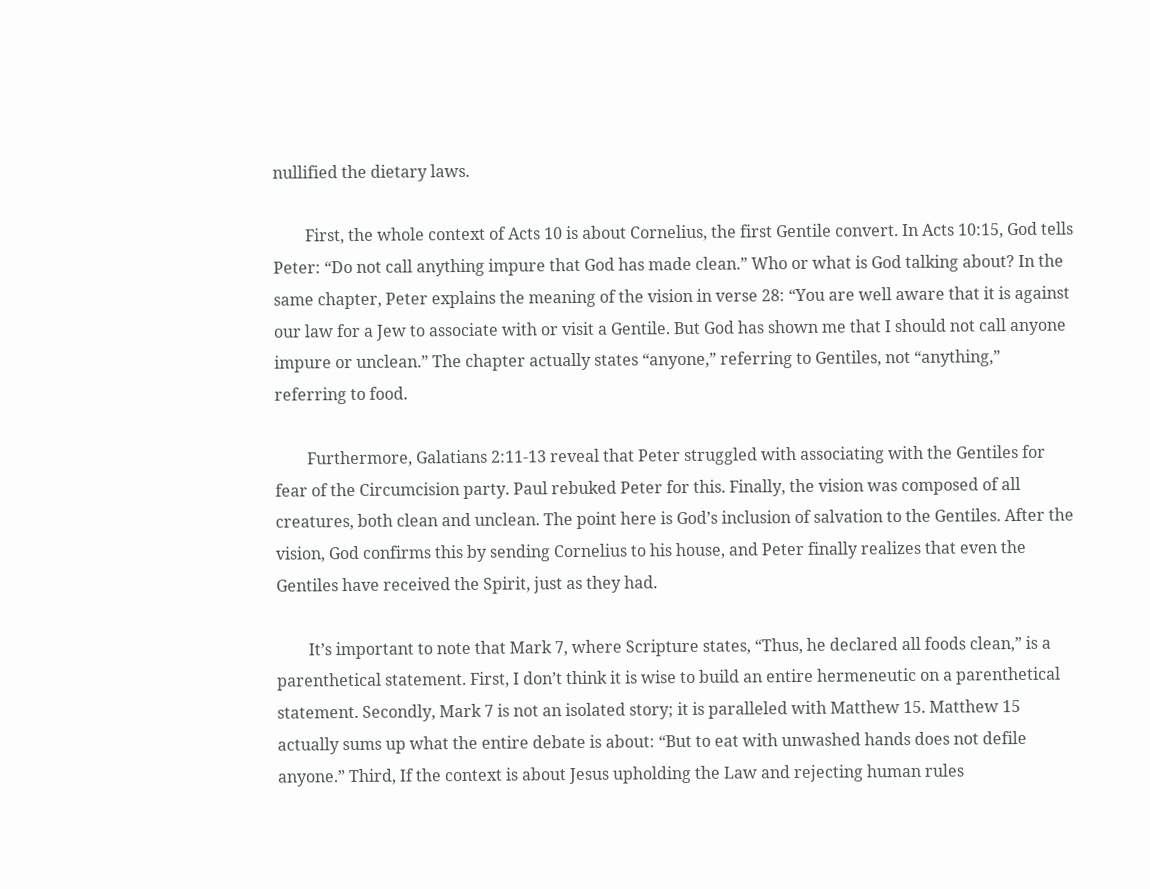nullified the dietary laws.

        First, the whole context of Acts 10 is about Cornelius, the first Gentile convert. In Acts 10:15, God tells Peter: “Do not call anything impure that God has made clean.” Who or what is God talking about? In the same chapter, Peter explains the meaning of the vision in verse 28: “You are well aware that it is against our law for a Jew to associate with or visit a Gentile. But God has shown me that I should not call anyone impure or unclean.” The chapter actually states “anyone,” referring to Gentiles, not “anything,” referring to food.

        Furthermore, Galatians 2:11-13 reveal that Peter struggled with associating with the Gentiles for fear of the Circumcision party. Paul rebuked Peter for this. Finally, the vision was composed of all creatures, both clean and unclean. The point here is God’s inclusion of salvation to the Gentiles. After the vision, God confirms this by sending Cornelius to his house, and Peter finally realizes that even the Gentiles have received the Spirit, just as they had.

        It’s important to note that Mark 7, where Scripture states, “Thus, he declared all foods clean,” is a parenthetical statement. First, I don’t think it is wise to build an entire hermeneutic on a parenthetical statement. Secondly, Mark 7 is not an isolated story; it is paralleled with Matthew 15. Matthew 15 actually sums up what the entire debate is about: “But to eat with unwashed hands does not defile anyone.” Third, If the context is about Jesus upholding the Law and rejecting human rules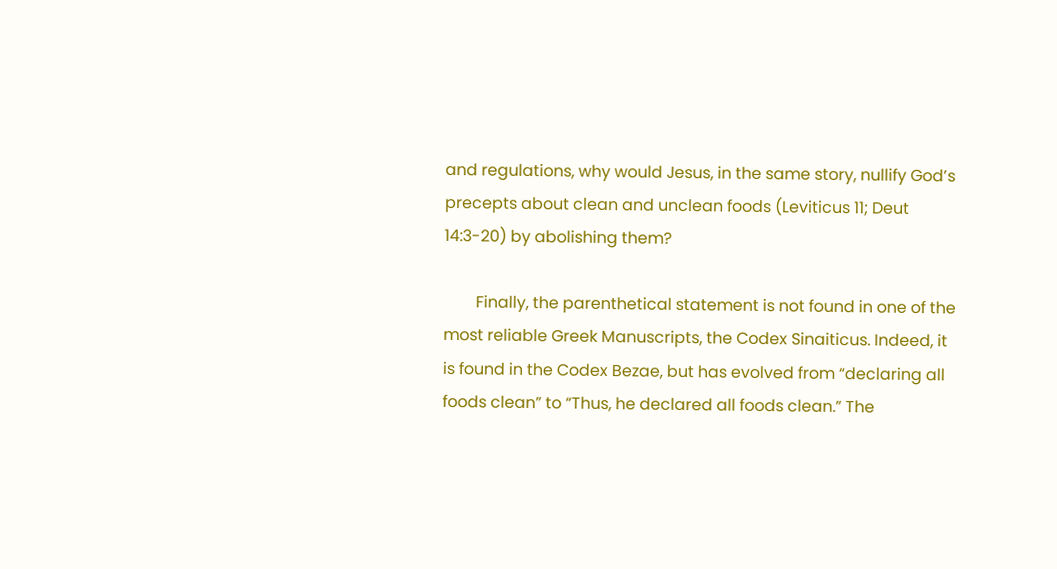and regulations, why would Jesus, in the same story, nullify God’s precepts about clean and unclean foods (Leviticus 11; Deut 14:3-20) by abolishing them?

        Finally, the parenthetical statement is not found in one of the most reliable Greek Manuscripts, the Codex Sinaiticus. Indeed, it is found in the Codex Bezae, but has evolved from “declaring all foods clean” to “Thus, he declared all foods clean.” The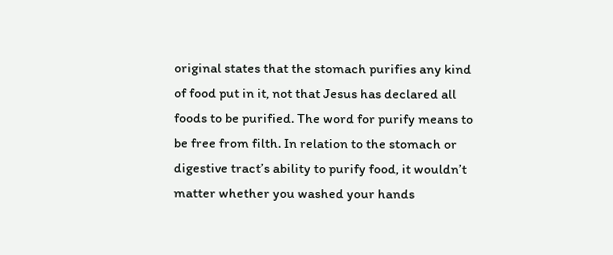original states that the stomach purifies any kind of food put in it, not that Jesus has declared all foods to be purified. The word for purify means to be free from filth. In relation to the stomach or digestive tract’s ability to purify food, it wouldn’t matter whether you washed your hands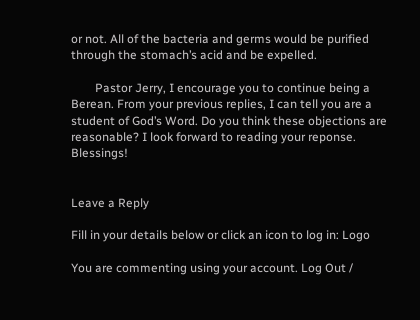or not. All of the bacteria and germs would be purified through the stomach’s acid and be expelled.

        Pastor Jerry, I encourage you to continue being a Berean. From your previous replies, I can tell you are a student of God’s Word. Do you think these objections are reasonable? I look forward to reading your reponse. Blessings!


Leave a Reply

Fill in your details below or click an icon to log in: Logo

You are commenting using your account. Log Out /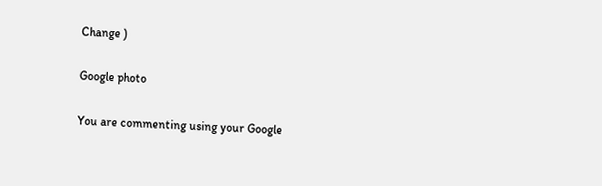Change )

Google photo

You are commenting using your Google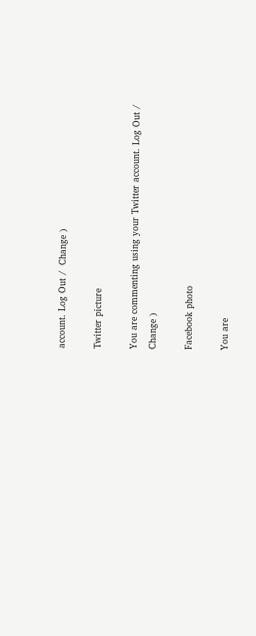account. Log Out /  Change )

Twitter picture

You are commenting using your Twitter account. Log Out /  Change )

Facebook photo

You are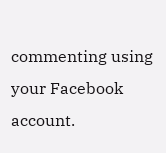commenting using your Facebook account.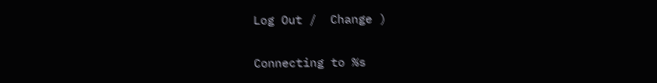Log Out /  Change )

Connecting to %s